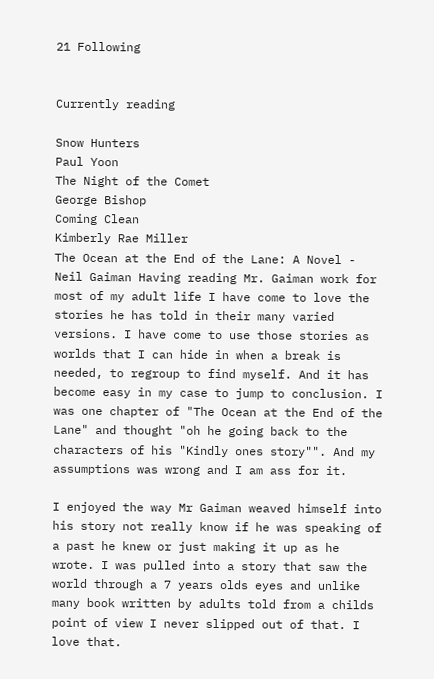21 Following


Currently reading

Snow Hunters
Paul Yoon
The Night of the Comet
George Bishop
Coming Clean
Kimberly Rae Miller
The Ocean at the End of the Lane: A Novel - Neil Gaiman Having reading Mr. Gaiman work for most of my adult life I have come to love the stories he has told in their many varied versions. I have come to use those stories as worlds that I can hide in when a break is needed, to regroup to find myself. And it has become easy in my case to jump to conclusion. I was one chapter of "The Ocean at the End of the Lane" and thought "oh he going back to the characters of his "Kindly ones story"". And my assumptions was wrong and I am ass for it.

I enjoyed the way Mr Gaiman weaved himself into his story not really know if he was speaking of a past he knew or just making it up as he wrote. I was pulled into a story that saw the world through a 7 years olds eyes and unlike many book written by adults told from a childs point of view I never slipped out of that. I love that.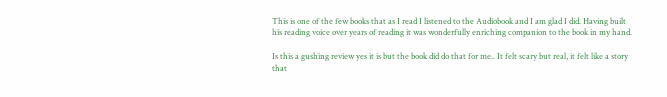This is one of the few books that as I read I listened to the Audiobook and I am glad I did. Having built his reading voice over years of reading it was wonderfully enriching companion to the book in my hand.

Is this a gushing review yes it is but the book did do that for me.. It felt scary but real, it felt like a story that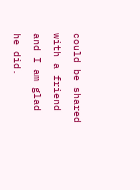could be shared with a friend and I am glad he did.